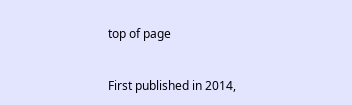top of page


First published in 2014,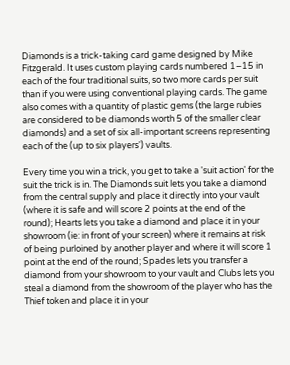Diamonds is a trick-taking card game designed by Mike Fitzgerald. It uses custom playing cards numbered 1–15 in each of the four traditional suits, so two more cards per suit than if you were using conventional playing cards. The game also comes with a quantity of plastic gems (the large rubies are considered to be diamonds worth 5 of the smaller clear diamonds) and a set of six all-important screens representing each of the (up to six players') vaults.

Every time you win a trick, you get to take a 'suit action' for the suit the trick is in. The Diamonds suit lets you take a diamond from the central supply and place it directly into your vault (where it is safe and will score 2 points at the end of the round); Hearts lets you take a diamond and place it in your showroom (ie: in front of your screen) where it remains at risk of being purloined by another player and where it will score 1 point at the end of the round; Spades lets you transfer a diamond from your showroom to your vault and Clubs lets you steal a diamond from the showroom of the player who has the Thief token and place it in your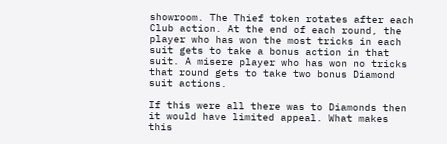showroom. The Thief token rotates after each Club action. At the end of each round, the player who has won the most tricks in each suit gets to take a bonus action in that suit. A misere player who has won no tricks that round gets to take two bonus Diamond suit actions.

If this were all there was to Diamonds then it would have limited appeal. What makes this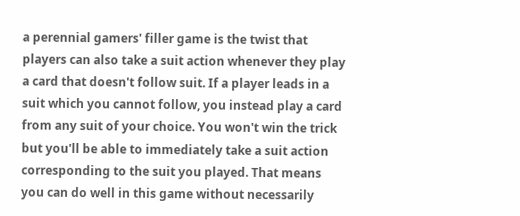a perennial gamers' filler game is the twist that players can also take a suit action whenever they play a card that doesn't follow suit. If a player leads in a suit which you cannot follow, you instead play a card from any suit of your choice. You won't win the trick but you'll be able to immediately take a suit action corresponding to the suit you played. That means you can do well in this game without necessarily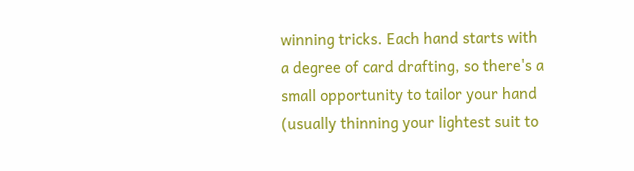winning tricks. Each hand starts with a degree of card drafting, so there's a small opportunity to tailor your hand (usually thinning your lightest suit to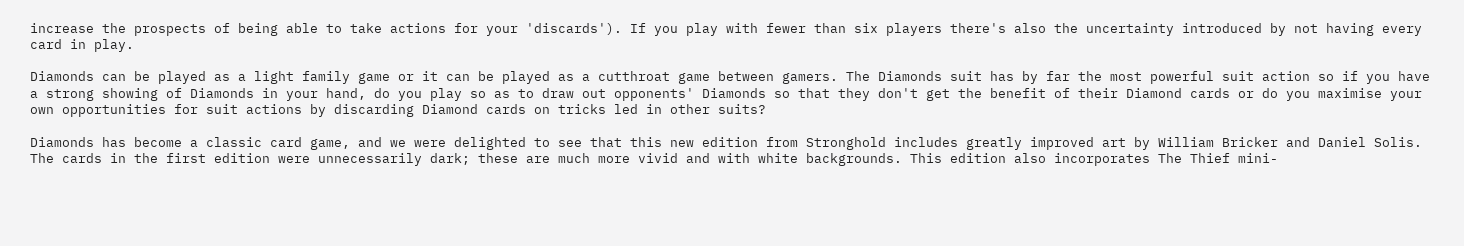increase the prospects of being able to take actions for your 'discards'). If you play with fewer than six players there's also the uncertainty introduced by not having every card in play.

Diamonds can be played as a light family game or it can be played as a cutthroat game between gamers. The Diamonds suit has by far the most powerful suit action so if you have a strong showing of Diamonds in your hand, do you play so as to draw out opponents' Diamonds so that they don't get the benefit of their Diamond cards or do you maximise your own opportunities for suit actions by discarding Diamond cards on tricks led in other suits?

Diamonds has become a classic card game, and we were delighted to see that this new edition from Stronghold includes greatly improved art by William Bricker and Daniel Solis. The cards in the first edition were unnecessarily dark; these are much more vivid and with white backgrounds. This edition also incorporates The Thief mini-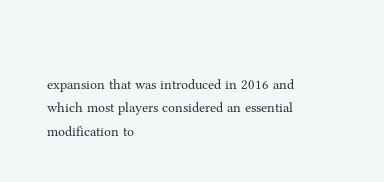expansion that was introduced in 2016 and which most players considered an essential modification to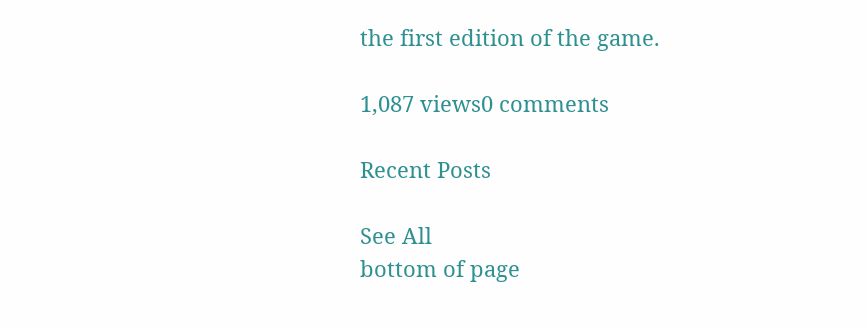the first edition of the game.

1,087 views0 comments

Recent Posts

See All
bottom of page